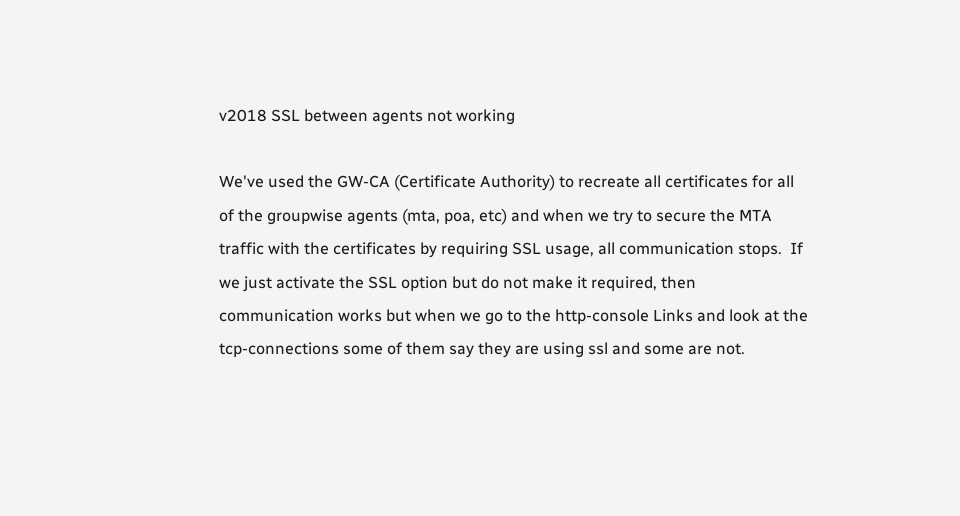v2018 SSL between agents not working

We've used the GW-CA (Certificate Authority) to recreate all certificates for all of the groupwise agents (mta, poa, etc) and when we try to secure the MTA traffic with the certificates by requiring SSL usage, all communication stops.  If we just activate the SSL option but do not make it required, then communication works but when we go to the http-console Links and look at the tcp-connections some of them say they are using ssl and some are not.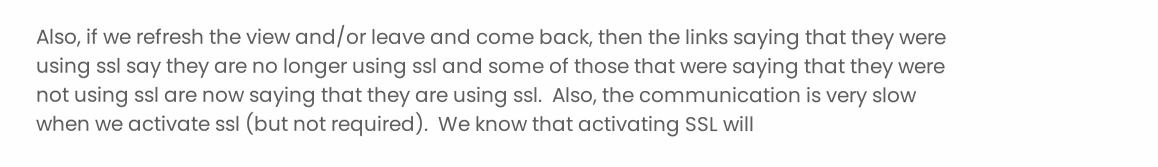Also, if we refresh the view and/or leave and come back, then the links saying that they were using ssl say they are no longer using ssl and some of those that were saying that they were not using ssl are now saying that they are using ssl.  Also, the communication is very slow when we activate ssl (but not required).  We know that activating SSL will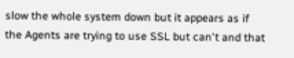slow the whole system down but it appears as if the Agents are trying to use SSL but can't and that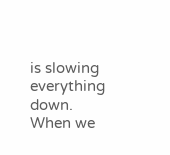is slowing everything down.  When we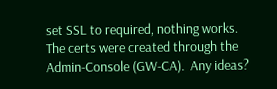set SSL to required, nothing works.  The certs were created through the Admin-Console (GW-CA).  Any ideas?